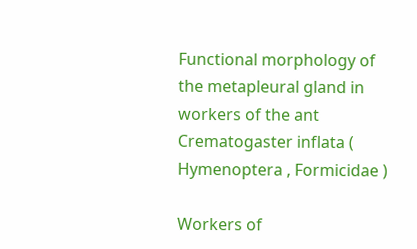Functional morphology of the metapleural gland in workers of the ant Crematogaster inflata ( Hymenoptera , Formicidae )

Workers of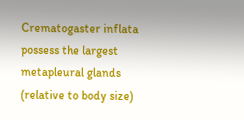Crematogaster inflata possess the largest metapleural glands (relative to body size)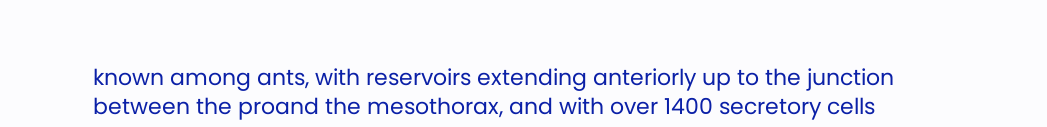known among ants, with reservoirs extending anteriorly up to the junction between the proand the mesothorax, and with over 1400 secretory cells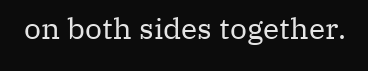on both sides together.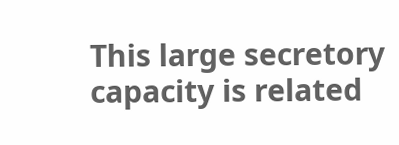This large secretory capacity is related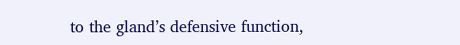to the gland’s defensive function,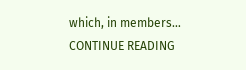which, in members… CONTINUE READING